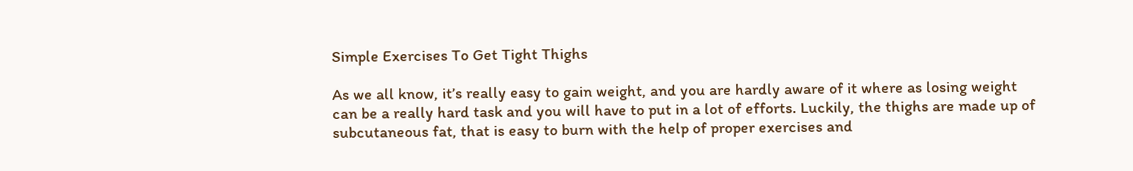Simple Exercises To Get Tight Thighs

As we all know, it’s really easy to gain weight, and you are hardly aware of it where as losing weight can be a really hard task and you will have to put in a lot of efforts. Luckily, the thighs are made up of subcutaneous fat, that is easy to burn with the help of proper exercises and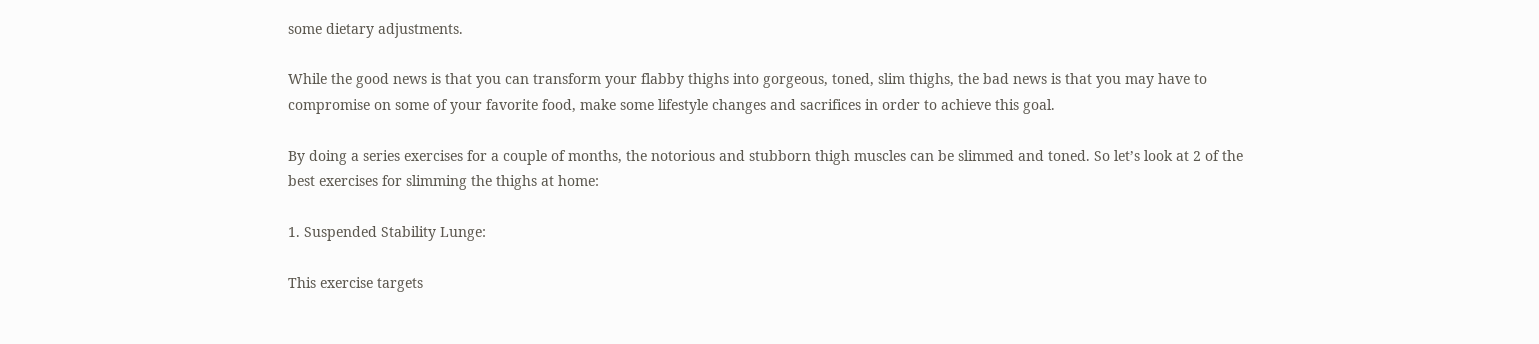some dietary adjustments.

While the good news is that you can transform your flabby thighs into gorgeous, toned, slim thighs, the bad news is that you may have to compromise on some of your favorite food, make some lifestyle changes and sacrifices in order to achieve this goal.

By doing a series exercises for a couple of months, the notorious and stubborn thigh muscles can be slimmed and toned. So let’s look at 2 of the best exercises for slimming the thighs at home:

1. Suspended Stability Lunge:

This exercise targets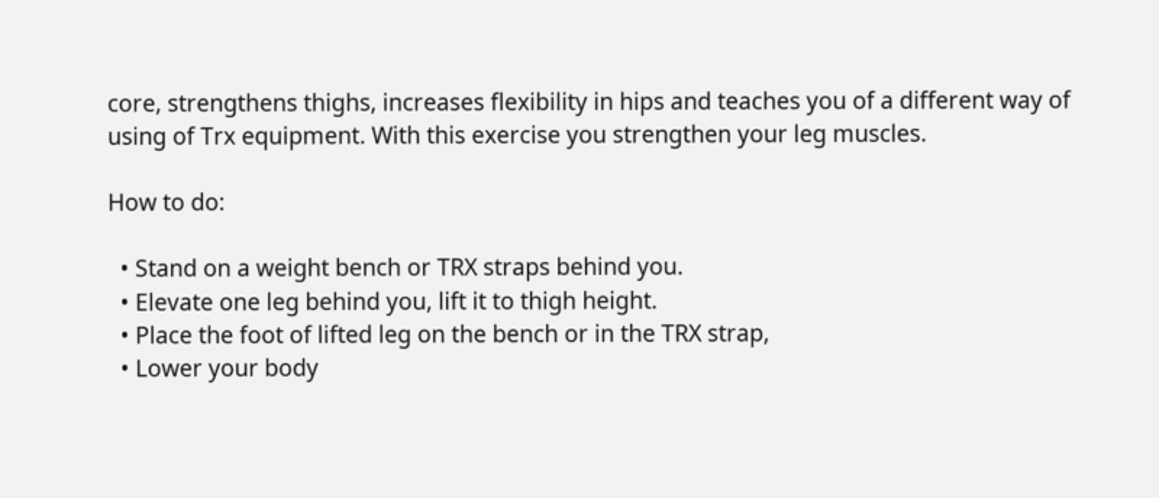core, strengthens thighs, increases flexibility in hips and teaches you of a different way of using of Trx equipment. With this exercise you strengthen your leg muscles.

How to do:

  • Stand on a weight bench or TRX straps behind you.
  • Elevate one leg behind you, lift it to thigh height.
  • Place the foot of lifted leg on the bench or in the TRX strap,
  • Lower your body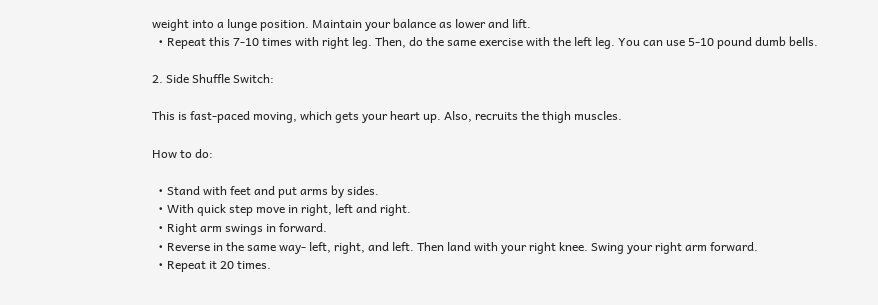weight into a lunge position. Maintain your balance as lower and lift.
  • Repeat this 7-10 times with right leg. Then, do the same exercise with the left leg. You can use 5-10 pound dumb bells.

2. Side Shuffle Switch:

This is fast-paced moving, which gets your heart up. Also, recruits the thigh muscles.

How to do:

  • Stand with feet and put arms by sides.
  • With quick step move in right, left and right.
  • Right arm swings in forward.
  • Reverse in the same way- left, right, and left. Then land with your right knee. Swing your right arm forward.
  • Repeat it 20 times.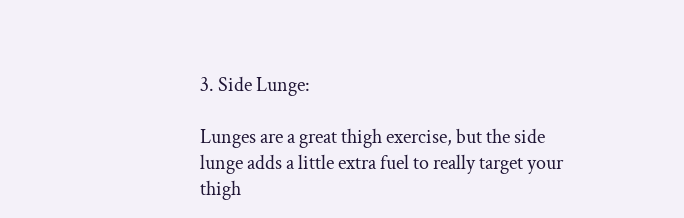3. Side Lunge:

Lunges are a great thigh exercise, but the side lunge adds a little extra fuel to really target your thigh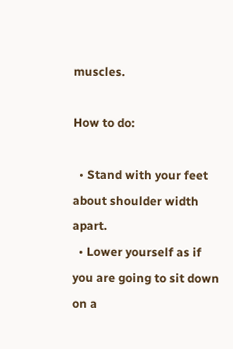muscles.

How to do:

  • Stand with your feet about shoulder width apart.
  • Lower yourself as if you are going to sit down on a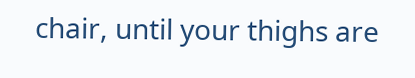chair, until your thighs are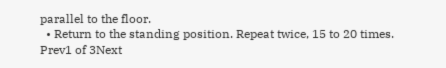parallel to the floor.
  • Return to the standing position. Repeat twice, 15 to 20 times.
Prev1 of 3Next